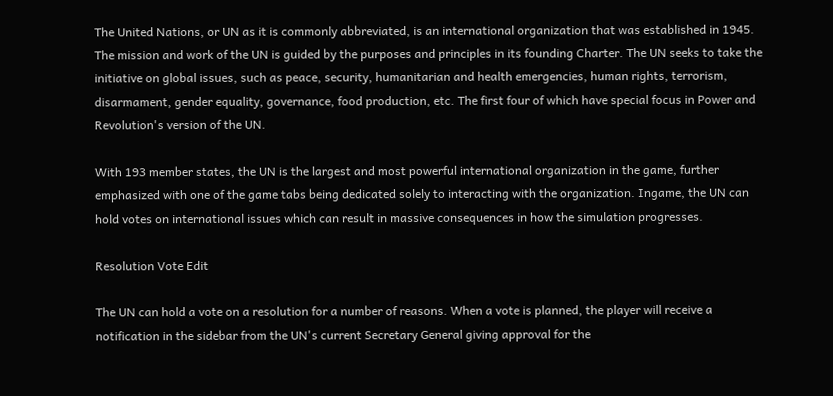The United Nations, or UN as it is commonly abbreviated, is an international organization that was established in 1945. The mission and work of the UN is guided by the purposes and principles in its founding Charter. The UN seeks to take the initiative on global issues, such as peace, security, humanitarian and health emergencies, human rights, terrorism, disarmament, gender equality, governance, food production, etc. The first four of which have special focus in Power and Revolution's version of the UN.

With 193 member states, the UN is the largest and most powerful international organization in the game, further emphasized with one of the game tabs being dedicated solely to interacting with the organization. Ingame, the UN can hold votes on international issues which can result in massive consequences in how the simulation progresses.

Resolution Vote Edit

The UN can hold a vote on a resolution for a number of reasons. When a vote is planned, the player will receive a notification in the sidebar from the UN's current Secretary General giving approval for the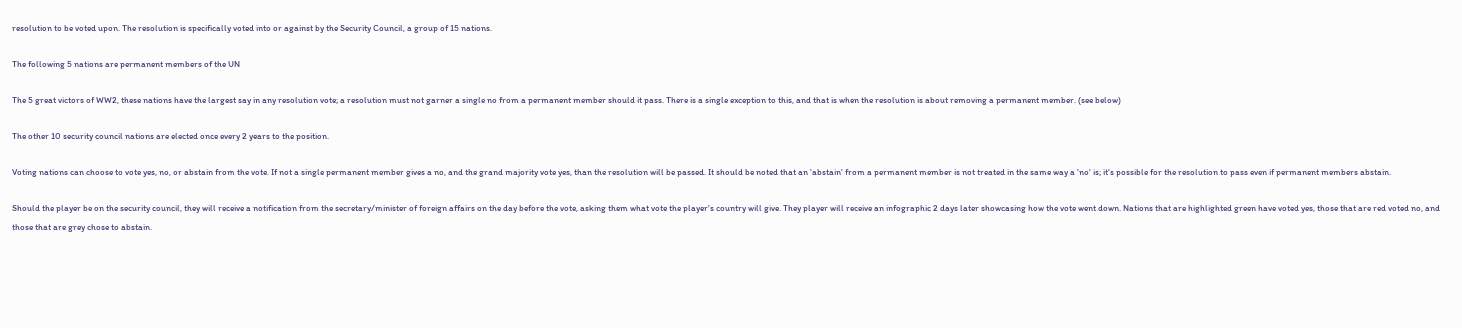resolution to be voted upon. The resolution is specifically voted into or against by the Security Council, a group of 15 nations.

The following 5 nations are permanent members of the UN

The 5 great victors of WW2, these nations have the largest say in any resolution vote; a resolution must not garner a single no from a permanent member should it pass. There is a single exception to this, and that is when the resolution is about removing a permanent member. (see below)

The other 10 security council nations are elected once every 2 years to the position.

Voting nations can choose to vote yes, no, or abstain from the vote. If not a single permanent member gives a no, and the grand majority vote yes, than the resolution will be passed. It should be noted that an 'abstain' from a permanent member is not treated in the same way a 'no' is; it's possible for the resolution to pass even if permanent members abstain.

Should the player be on the security council, they will receive a notification from the secretary/minister of foreign affairs on the day before the vote, asking them what vote the player's country will give. They player will receive an infographic 2 days later showcasing how the vote went down. Nations that are highlighted green have voted yes, those that are red voted no, and those that are grey chose to abstain.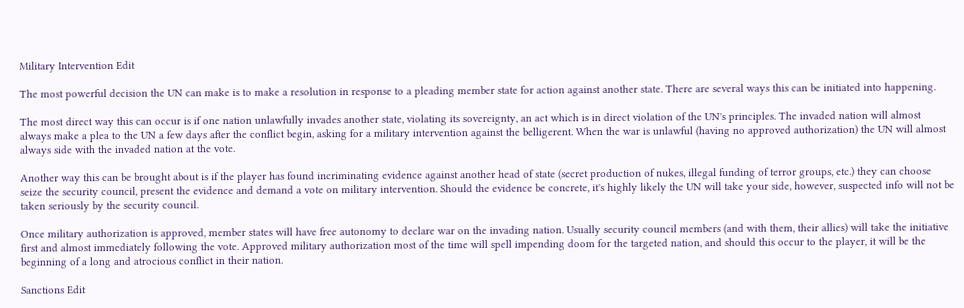Military Intervention Edit

The most powerful decision the UN can make is to make a resolution in response to a pleading member state for action against another state. There are several ways this can be initiated into happening.

The most direct way this can occur is if one nation unlawfully invades another state, violating its sovereignty, an act which is in direct violation of the UN's principles. The invaded nation will almost always make a plea to the UN a few days after the conflict begin, asking for a military intervention against the belligerent. When the war is unlawful (having no approved authorization) the UN will almost always side with the invaded nation at the vote.

Another way this can be brought about is if the player has found incriminating evidence against another head of state (secret production of nukes, illegal funding of terror groups, etc.) they can choose seize the security council, present the evidence and demand a vote on military intervention. Should the evidence be concrete, it's highly likely the UN will take your side, however, suspected info will not be taken seriously by the security council.

Once military authorization is approved, member states will have free autonomy to declare war on the invading nation. Usually security council members (and with them, their allies) will take the initiative first and almost immediately following the vote. Approved military authorization most of the time will spell impending doom for the targeted nation, and should this occur to the player, it will be the beginning of a long and atrocious conflict in their nation.

Sanctions Edit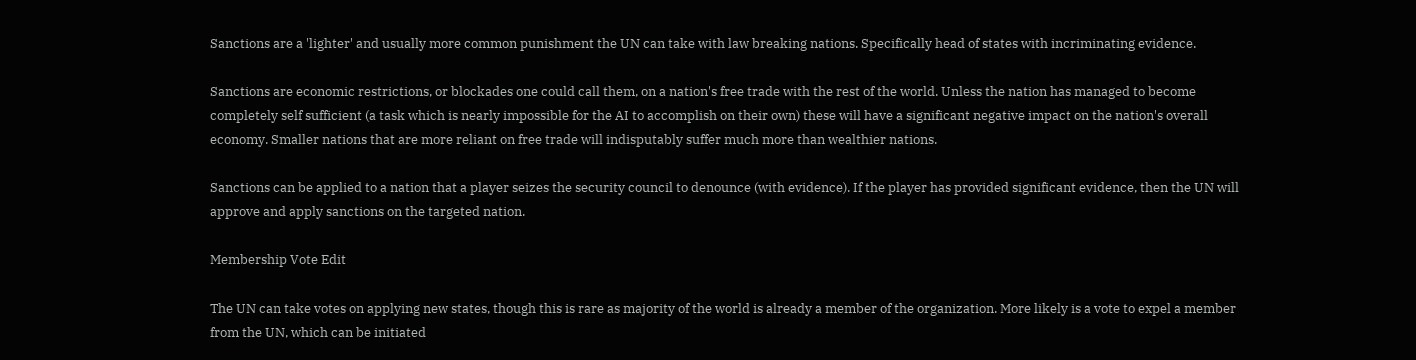Sanctions are a 'lighter' and usually more common punishment the UN can take with law breaking nations. Specifically head of states with incriminating evidence.

Sanctions are economic restrictions, or blockades one could call them, on a nation's free trade with the rest of the world. Unless the nation has managed to become completely self sufficient (a task which is nearly impossible for the AI to accomplish on their own) these will have a significant negative impact on the nation's overall economy. Smaller nations that are more reliant on free trade will indisputably suffer much more than wealthier nations.

Sanctions can be applied to a nation that a player seizes the security council to denounce (with evidence). If the player has provided significant evidence, then the UN will approve and apply sanctions on the targeted nation.

Membership Vote Edit

The UN can take votes on applying new states, though this is rare as majority of the world is already a member of the organization. More likely is a vote to expel a member from the UN, which can be initiated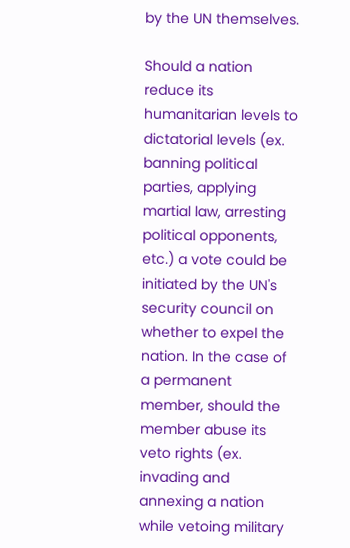by the UN themselves.

Should a nation reduce its humanitarian levels to dictatorial levels (ex. banning political parties, applying martial law, arresting political opponents, etc.) a vote could be initiated by the UN's security council on whether to expel the nation. In the case of a permanent member, should the member abuse its veto rights (ex. invading and annexing a nation while vetoing military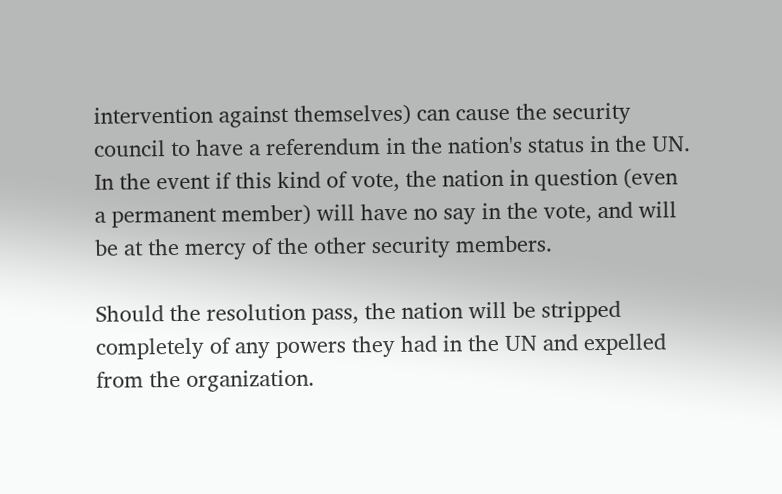intervention against themselves) can cause the security council to have a referendum in the nation's status in the UN. In the event if this kind of vote, the nation in question (even a permanent member) will have no say in the vote, and will be at the mercy of the other security members.

Should the resolution pass, the nation will be stripped completely of any powers they had in the UN and expelled from the organization.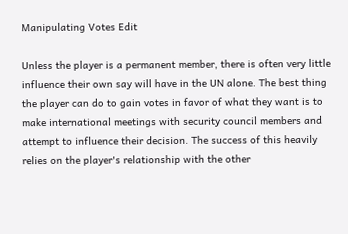Manipulating Votes Edit

Unless the player is a permanent member, there is often very little influence their own say will have in the UN alone. The best thing the player can do to gain votes in favor of what they want is to make international meetings with security council members and attempt to influence their decision. The success of this heavily relies on the player's relationship with the other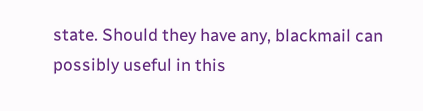state. Should they have any, blackmail can possibly useful in this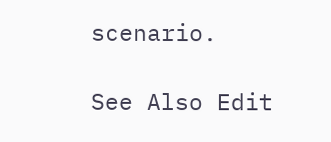scenario.

See Also Edit